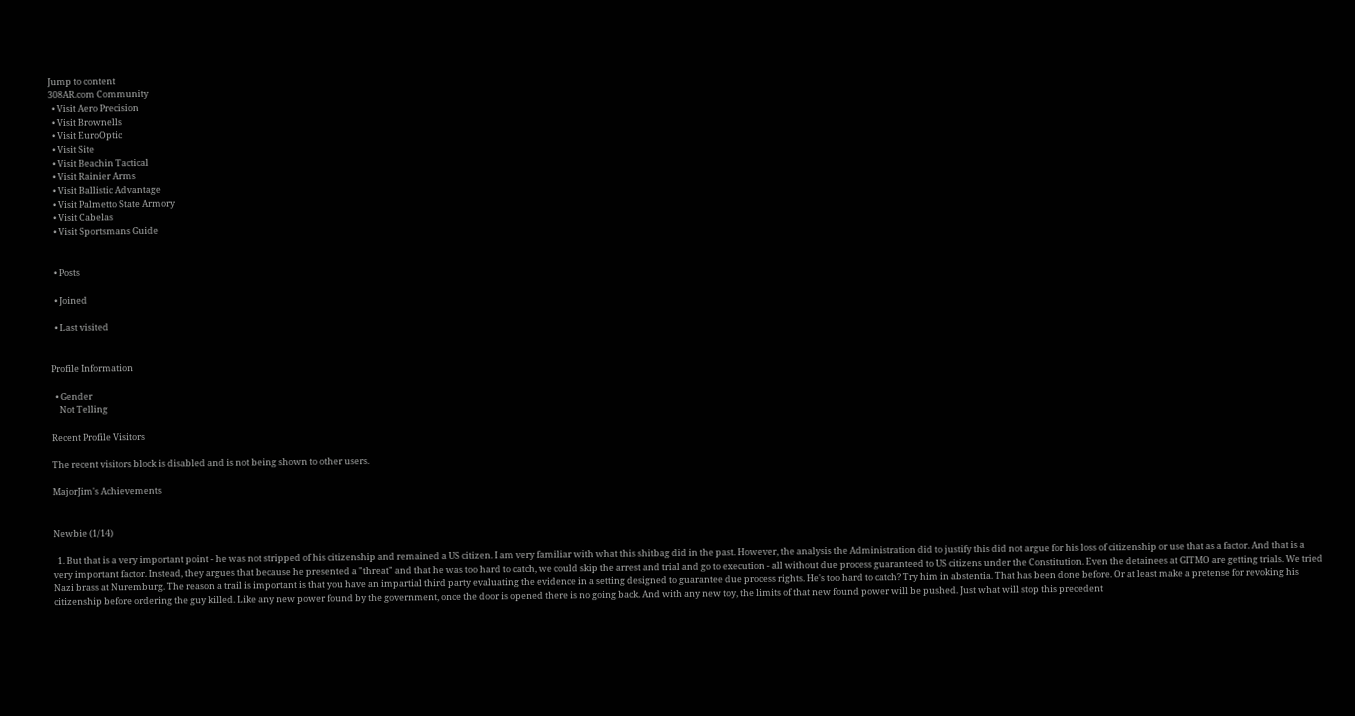Jump to content
308AR.com Community
  • Visit Aero Precision
  • Visit Brownells
  • Visit EuroOptic
  • Visit Site
  • Visit Beachin Tactical
  • Visit Rainier Arms
  • Visit Ballistic Advantage
  • Visit Palmetto State Armory
  • Visit Cabelas
  • Visit Sportsmans Guide


  • Posts

  • Joined

  • Last visited


Profile Information

  • Gender
    Not Telling

Recent Profile Visitors

The recent visitors block is disabled and is not being shown to other users.

MajorJim's Achievements


Newbie (1/14)

  1. But that is a very important point - he was not stripped of his citizenship and remained a US citizen. I am very familiar with what this shitbag did in the past. However, the analysis the Administration did to justify this did not argue for his loss of citizenship or use that as a factor. And that is a very important factor. Instead, they argues that because he presented a "threat" and that he was too hard to catch, we could skip the arrest and trial and go to execution - all without due process guaranteed to US citizens under the Constitution. Even the detainees at GITMO are getting trials. We tried Nazi brass at Nuremburg. The reason a trail is important is that you have an impartial third party evaluating the evidence in a setting designed to guarantee due process rights. He's too hard to catch? Try him in abstentia. That has been done before. Or at least make a pretense for revoking his citizenship before ordering the guy killed. Like any new power found by the government, once the door is opened there is no going back. And with any new toy, the limits of that new found power will be pushed. Just what will stop this precedent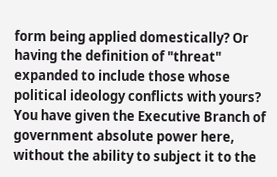form being applied domestically? Or having the definition of "threat" expanded to include those whose political ideology conflicts with yours? You have given the Executive Branch of government absolute power here, without the ability to subject it to the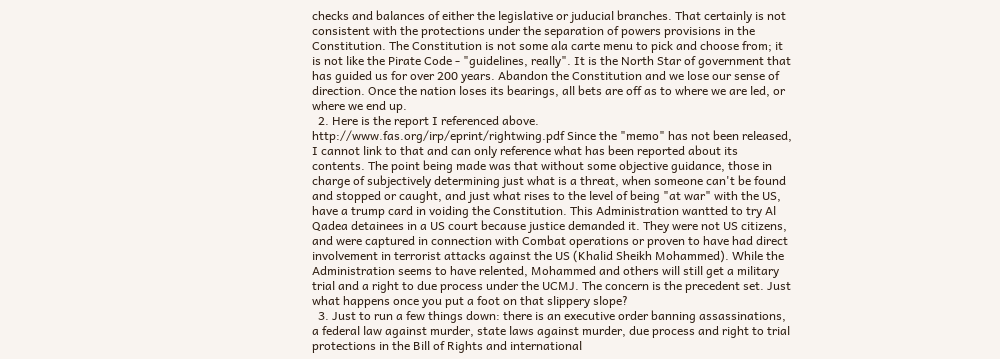checks and balances of either the legislative or juducial branches. That certainly is not consistent with the protections under the separation of powers provisions in the Constitution. The Constitution is not some ala carte menu to pick and choose from; it is not like the Pirate Code - "guidelines, really". It is the North Star of government that has guided us for over 200 years. Abandon the Constitution and we lose our sense of direction. Once the nation loses its bearings, all bets are off as to where we are led, or where we end up.
  2. Here is the report I referenced above. http://www.fas.org/irp/eprint/rightwing.pdf Since the "memo" has not been released, I cannot link to that and can only reference what has been reported about its contents. The point being made was that without some objective guidance, those in charge of subjectively determining just what is a threat, when someone can't be found and stopped or caught, and just what rises to the level of being "at war" with the US, have a trump card in voiding the Constitution. This Administration wantted to try Al Qadea detainees in a US court because justice demanded it. They were not US citizens, and were captured in connection with Combat operations or proven to have had direct involvement in terrorist attacks against the US (Khalid Sheikh Mohammed). While the Administration seems to have relented, Mohammed and others will still get a military trial and a right to due process under the UCMJ. The concern is the precedent set. Just what happens once you put a foot on that slippery slope?
  3. Just to run a few things down: there is an executive order banning assassinations, a federal law against murder, state laws against murder, due process and right to trial protections in the Bill of Rights and international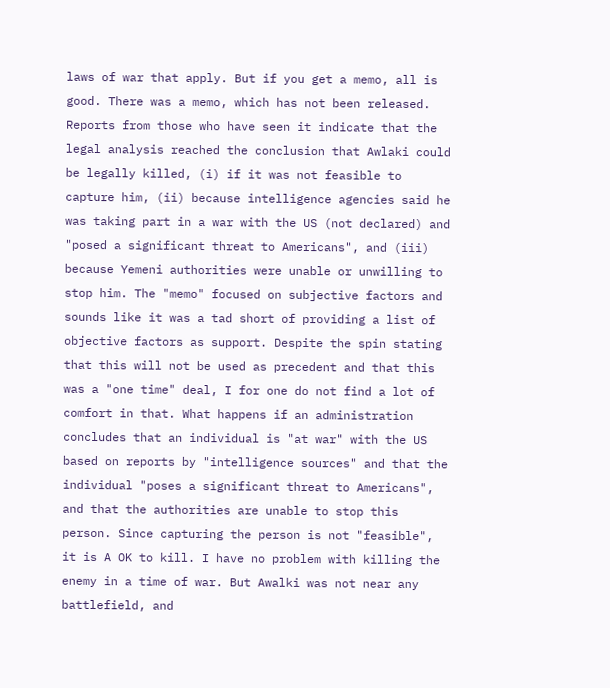laws of war that apply. But if you get a memo, all is good. There was a memo, which has not been released. Reports from those who have seen it indicate that the legal analysis reached the conclusion that Awlaki could be legally killed, (i) if it was not feasible to capture him, (ii) because intelligence agencies said he was taking part in a war with the US (not declared) and "posed a significant threat to Americans", and (iii) because Yemeni authorities were unable or unwilling to stop him. The "memo" focused on subjective factors and sounds like it was a tad short of providing a list of objective factors as support. Despite the spin stating that this will not be used as precedent and that this was a "one time" deal, I for one do not find a lot of comfort in that. What happens if an administration concludes that an individual is "at war" with the US based on reports by "intelligence sources" and that the individual "poses a significant threat to Americans", and that the authorities are unable to stop this person. Since capturing the person is not "feasible", it is A OK to kill. I have no problem with killing the enemy in a time of war. But Awalki was not near any battlefield, and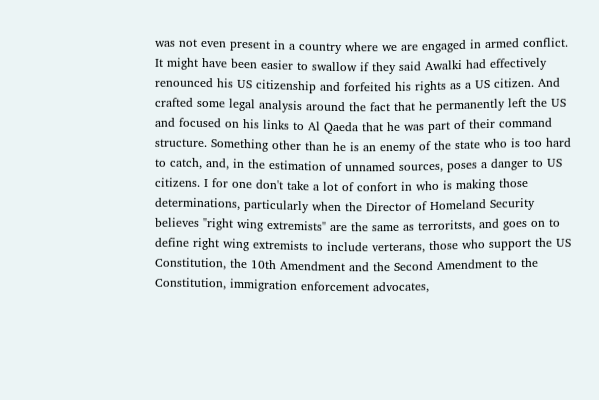was not even present in a country where we are engaged in armed conflict. It might have been easier to swallow if they said Awalki had effectively renounced his US citizenship and forfeited his rights as a US citizen. And crafted some legal analysis around the fact that he permanently left the US and focused on his links to Al Qaeda that he was part of their command structure. Something other than he is an enemy of the state who is too hard to catch, and, in the estimation of unnamed sources, poses a danger to US citizens. I for one don't take a lot of confort in who is making those determinations, particularly when the Director of Homeland Security believes "right wing extremists" are the same as terroritsts, and goes on to define right wing extremists to include verterans, those who support the US Constitution, the 10th Amendment and the Second Amendment to the Constitution, immigration enforcement advocates,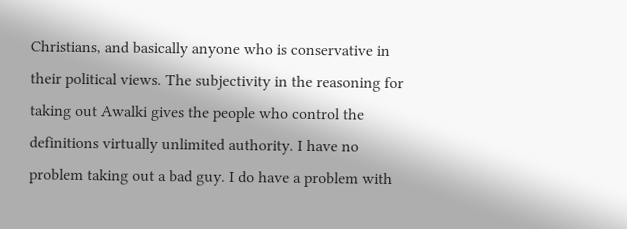Christians, and basically anyone who is conservative in their political views. The subjectivity in the reasoning for taking out Awalki gives the people who control the definitions virtually unlimited authority. I have no problem taking out a bad guy. I do have a problem with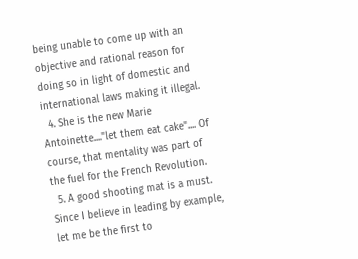being unable to come up with an objective and rational reason for doing so in light of domestic and international laws making it illegal.
  4. She is the new Marie Antoinette...."let them eat cake".... Of course, that mentality was part of the fuel for the French Revolution.
  5. A good shooting mat is a must. Since I believe in leading by example, let me be the first to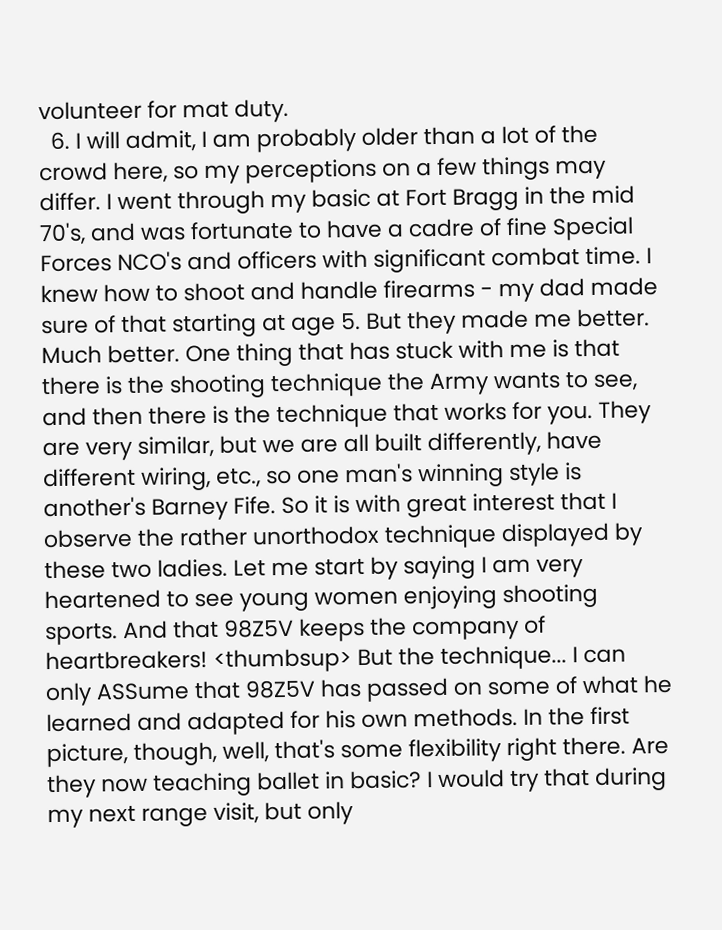volunteer for mat duty.
  6. I will admit, I am probably older than a lot of the crowd here, so my perceptions on a few things may differ. I went through my basic at Fort Bragg in the mid 70's, and was fortunate to have a cadre of fine Special Forces NCO's and officers with significant combat time. I knew how to shoot and handle firearms - my dad made sure of that starting at age 5. But they made me better. Much better. One thing that has stuck with me is that there is the shooting technique the Army wants to see, and then there is the technique that works for you. They are very similar, but we are all built differently, have different wiring, etc., so one man's winning style is another's Barney Fife. So it is with great interest that I observe the rather unorthodox technique displayed by these two ladies. Let me start by saying I am very heartened to see young women enjoying shooting sports. And that 98Z5V keeps the company of heartbreakers! <thumbsup> But the technique... I can only ASSume that 98Z5V has passed on some of what he learned and adapted for his own methods. In the first picture, though, well, that's some flexibility right there. Are they now teaching ballet in basic? I would try that during my next range visit, but only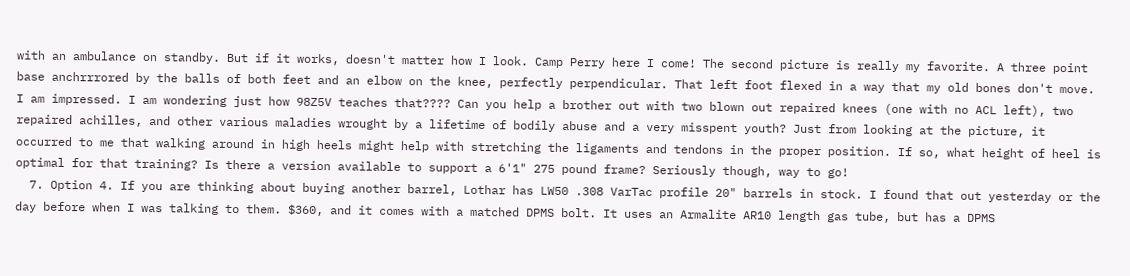with an ambulance on standby. But if it works, doesn't matter how I look. Camp Perry here I come! The second picture is really my favorite. A three point base anchrrrored by the balls of both feet and an elbow on the knee, perfectly perpendicular. That left foot flexed in a way that my old bones don't move. I am impressed. I am wondering just how 98Z5V teaches that???? Can you help a brother out with two blown out repaired knees (one with no ACL left), two repaired achilles, and other various maladies wrought by a lifetime of bodily abuse and a very misspent youth? Just from looking at the picture, it occurred to me that walking around in high heels might help with stretching the ligaments and tendons in the proper position. If so, what height of heel is optimal for that training? Is there a version available to support a 6'1" 275 pound frame? Seriously though, way to go!
  7. Option 4. If you are thinking about buying another barrel, Lothar has LW50 .308 VarTac profile 20" barrels in stock. I found that out yesterday or the day before when I was talking to them. $360, and it comes with a matched DPMS bolt. It uses an Armalite AR10 length gas tube, but has a DPMS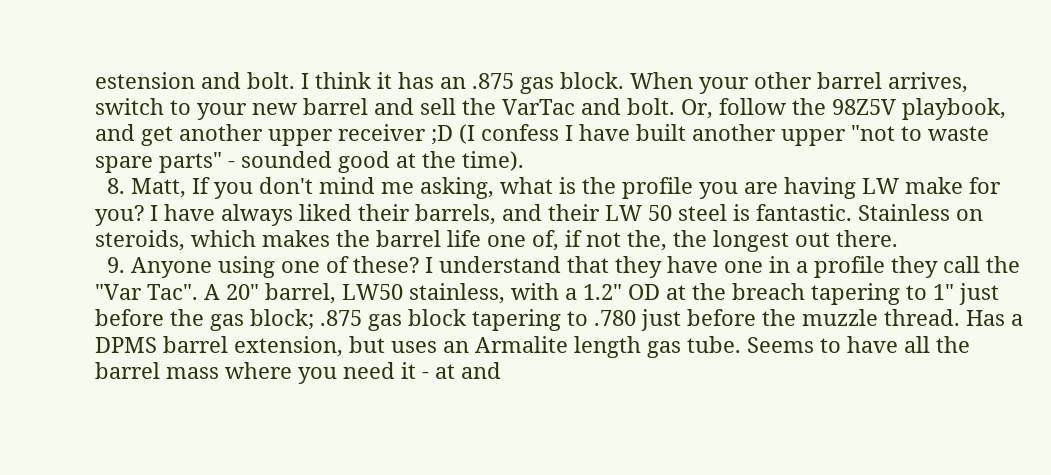estension and bolt. I think it has an .875 gas block. When your other barrel arrives, switch to your new barrel and sell the VarTac and bolt. Or, follow the 98Z5V playbook, and get another upper receiver ;D (I confess I have built another upper "not to waste spare parts" - sounded good at the time).
  8. Matt, If you don't mind me asking, what is the profile you are having LW make for you? I have always liked their barrels, and their LW 50 steel is fantastic. Stainless on steroids, which makes the barrel life one of, if not the, the longest out there.
  9. Anyone using one of these? I understand that they have one in a profile they call the "Var Tac". A 20" barrel, LW50 stainless, with a 1.2" OD at the breach tapering to 1" just before the gas block; .875 gas block tapering to .780 just before the muzzle thread. Has a DPMS barrel extension, but uses an Armalite length gas tube. Seems to have all the barrel mass where you need it - at and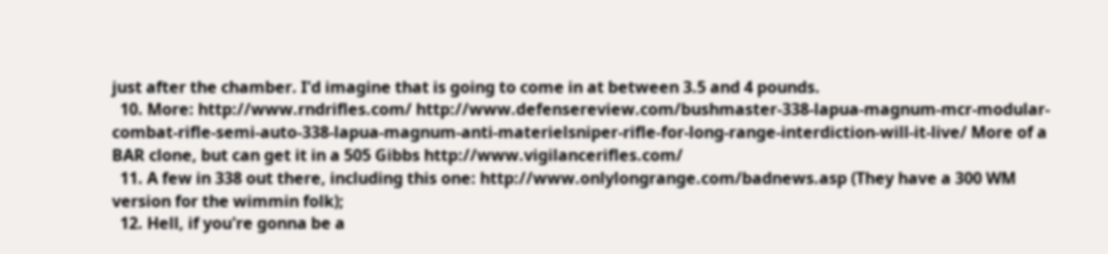just after the chamber. I'd imagine that is going to come in at between 3.5 and 4 pounds.
  10. More: http://www.rndrifles.com/ http://www.defensereview.com/bushmaster-338-lapua-magnum-mcr-modular-combat-rifle-semi-auto-338-lapua-magnum-anti-materielsniper-rifle-for-long-range-interdiction-will-it-live/ More of a BAR clone, but can get it in a 505 Gibbs http://www.vigilancerifles.com/
  11. A few in 338 out there, including this one: http://www.onlylongrange.com/badnews.asp (They have a 300 WM version for the wimmin folk);
  12. Hell, if you're gonna be a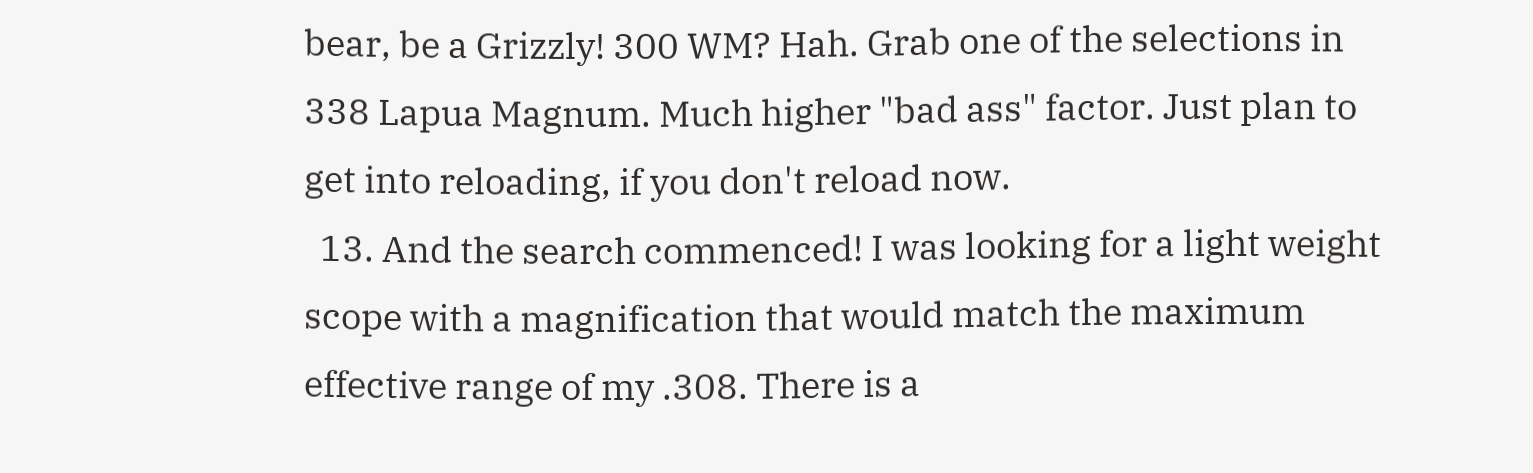bear, be a Grizzly! 300 WM? Hah. Grab one of the selections in 338 Lapua Magnum. Much higher "bad ass" factor. Just plan to get into reloading, if you don't reload now.
  13. And the search commenced! I was looking for a light weight scope with a magnification that would match the maximum effective range of my .308. There is a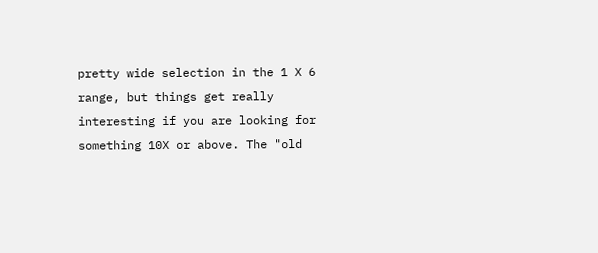pretty wide selection in the 1 X 6 range, but things get really interesting if you are looking for something 10X or above. The "old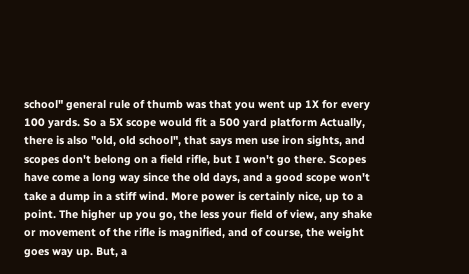school" general rule of thumb was that you went up 1X for every 100 yards. So a 5X scope would fit a 500 yard platform Actually, there is also "old, old school", that says men use iron sights, and scopes don't belong on a field rifle, but I won't go there. Scopes have come a long way since the old days, and a good scope won't take a dump in a stiff wind. More power is certainly nice, up to a point. The higher up you go, the less your field of view, any shake or movement of the rifle is magnified, and of course, the weight goes way up. But, a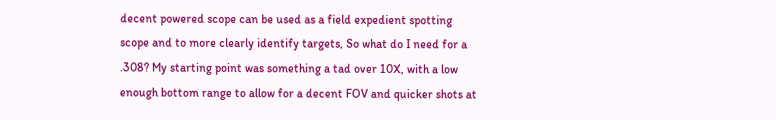decent powered scope can be used as a field expedient spotting scope and to more clearly identify targets, So what do I need for a .308? My starting point was something a tad over 10X, with a low enough bottom range to allow for a decent FOV and quicker shots at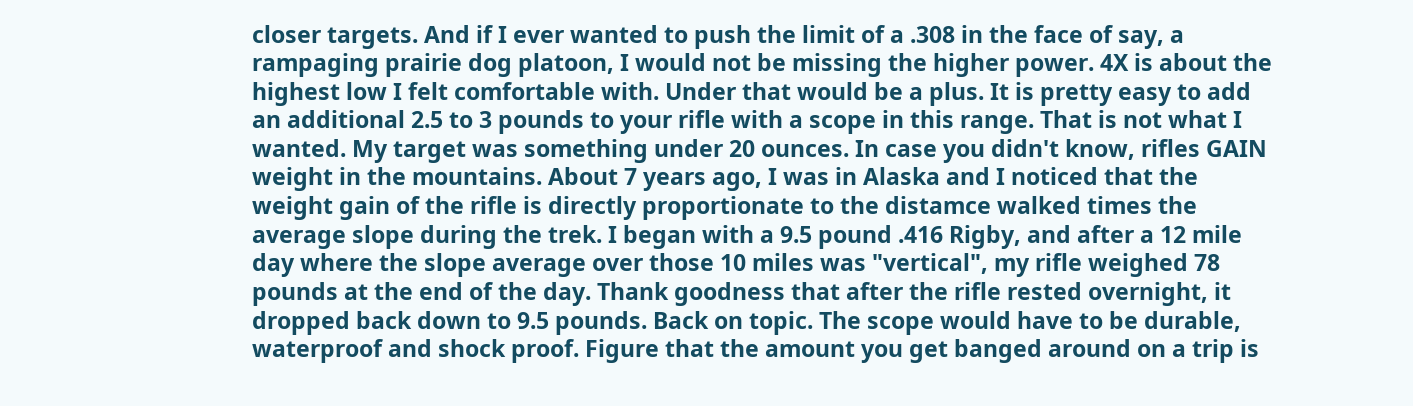closer targets. And if I ever wanted to push the limit of a .308 in the face of say, a rampaging prairie dog platoon, I would not be missing the higher power. 4X is about the highest low I felt comfortable with. Under that would be a plus. It is pretty easy to add an additional 2.5 to 3 pounds to your rifle with a scope in this range. That is not what I wanted. My target was something under 20 ounces. In case you didn't know, rifles GAIN weight in the mountains. About 7 years ago, I was in Alaska and I noticed that the weight gain of the rifle is directly proportionate to the distamce walked times the average slope during the trek. I began with a 9.5 pound .416 Rigby, and after a 12 mile day where the slope average over those 10 miles was "vertical", my rifle weighed 78 pounds at the end of the day. Thank goodness that after the rifle rested overnight, it dropped back down to 9.5 pounds. Back on topic. The scope would have to be durable, waterproof and shock proof. Figure that the amount you get banged around on a trip is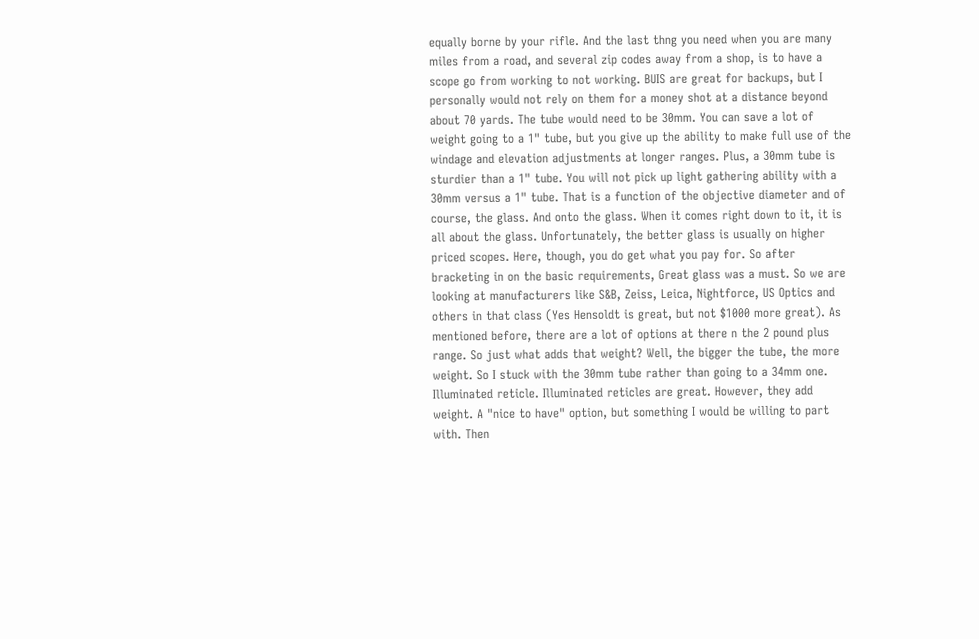equally borne by your rifle. And the last thng you need when you are many miles from a road, and several zip codes away from a shop, is to have a scope go from working to not working. BUIS are great for backups, but I personally would not rely on them for a money shot at a distance beyond about 70 yards. The tube would need to be 30mm. You can save a lot of weight going to a 1" tube, but you give up the ability to make full use of the windage and elevation adjustments at longer ranges. Plus, a 30mm tube is sturdier than a 1" tube. You will not pick up light gathering ability with a 30mm versus a 1" tube. That is a function of the objective diameter and of course, the glass. And onto the glass. When it comes right down to it, it is all about the glass. Unfortunately, the better glass is usually on higher priced scopes. Here, though, you do get what you pay for. So after bracketing in on the basic requirements, Great glass was a must. So we are looking at manufacturers like S&B, Zeiss, Leica, Nightforce, US Optics and others in that class (Yes Hensoldt is great, but not $1000 more great). As mentioned before, there are a lot of options at there n the 2 pound plus range. So just what adds that weight? Well, the bigger the tube, the more weight. So I stuck with the 30mm tube rather than going to a 34mm one. Illuminated reticle. Illuminated reticles are great. However, they add weight. A "nice to have" option, but something I would be willing to part with. Then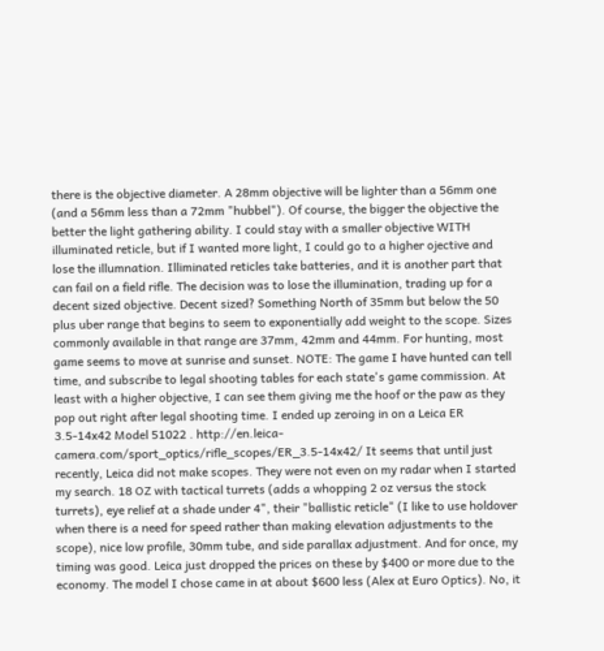there is the objective diameter. A 28mm objective will be lighter than a 56mm one (and a 56mm less than a 72mm "hubbel"). Of course, the bigger the objective the better the light gathering ability. I could stay with a smaller objective WITH illuminated reticle, but if I wanted more light, I could go to a higher ojective and lose the illumnation. Illiminated reticles take batteries, and it is another part that can fail on a field rifle. The decision was to lose the illumination, trading up for a decent sized objective. Decent sized? Something North of 35mm but below the 50 plus uber range that begins to seem to exponentially add weight to the scope. Sizes commonly available in that range are 37mm, 42mm and 44mm. For hunting, most game seems to move at sunrise and sunset. NOTE: The game I have hunted can tell time, and subscribe to legal shooting tables for each state's game commission. At least with a higher objective, I can see them giving me the hoof or the paw as they pop out right after legal shooting time. I ended up zeroing in on a Leica ER 3.5-14x42 Model 51022 . http://en.leica-camera.com/sport_optics/rifle_scopes/ER_3.5-14x42/ It seems that until just recently, Leica did not make scopes. They were not even on my radar when I started my search. 18 OZ with tactical turrets (adds a whopping 2 oz versus the stock turrets), eye relief at a shade under 4", their "ballistic reticle" (I like to use holdover when there is a need for speed rather than making elevation adjustments to the scope), nice low profile, 30mm tube, and side parallax adjustment. And for once, my timing was good. Leica just dropped the prices on these by $400 or more due to the economy. The model I chose came in at about $600 less (Alex at Euro Optics). No, it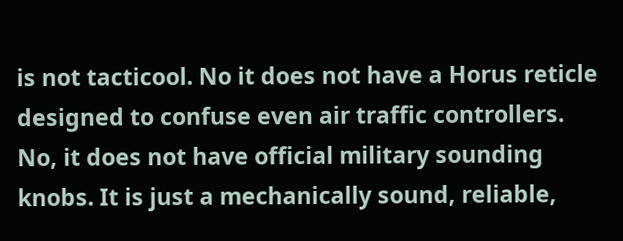is not tacticool. No it does not have a Horus reticle designed to confuse even air traffic controllers. No, it does not have official military sounding knobs. It is just a mechanically sound, reliable,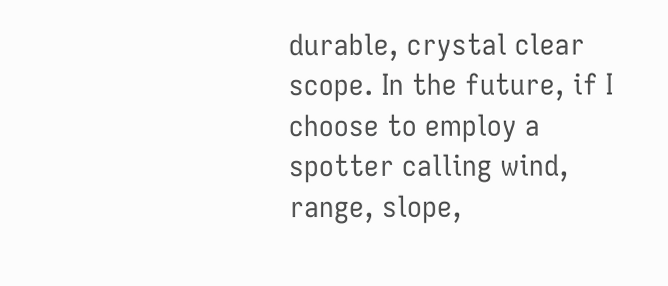durable, crystal clear scope. In the future, if I choose to employ a spotter calling wind, range, slope,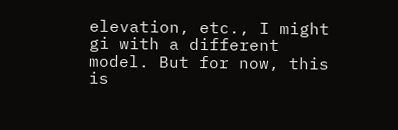elevation, etc., I might gi with a different model. But for now, this is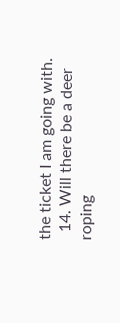the ticket I am going with.
  14. Will there be a deer roping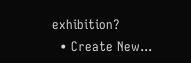exhibition?
  • Create New...